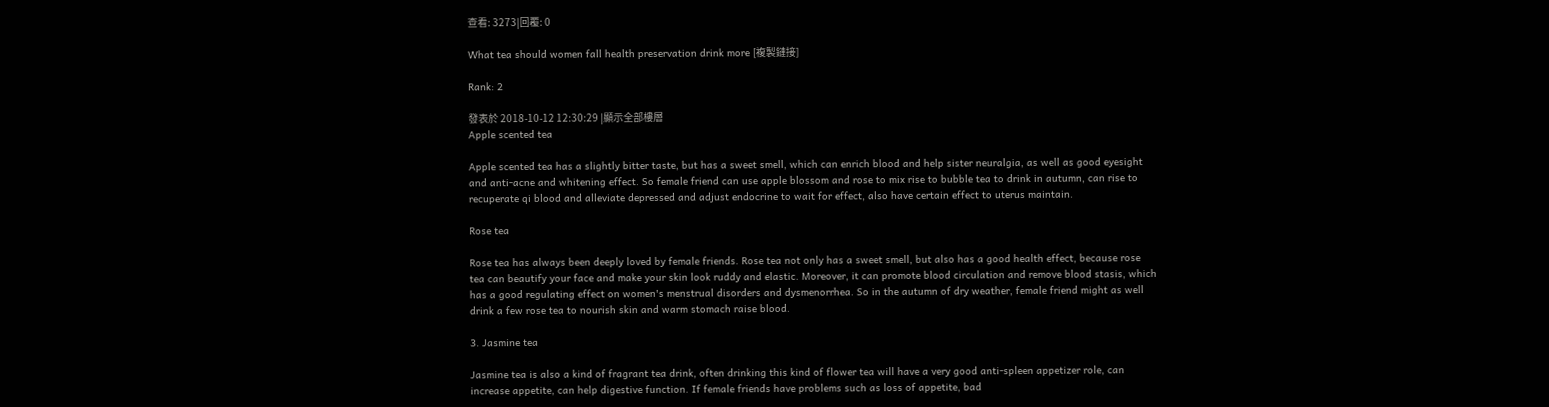查看: 3273|回覆: 0

What tea should women fall health preservation drink more [複製鏈接]

Rank: 2

發表於 2018-10-12 12:30:29 |顯示全部樓層
Apple scented tea

Apple scented tea has a slightly bitter taste, but has a sweet smell, which can enrich blood and help sister neuralgia, as well as good eyesight and anti-acne and whitening effect. So female friend can use apple blossom and rose to mix rise to bubble tea to drink in autumn, can rise to recuperate qi blood and alleviate depressed and adjust endocrine to wait for effect, also have certain effect to uterus maintain.

Rose tea

Rose tea has always been deeply loved by female friends. Rose tea not only has a sweet smell, but also has a good health effect, because rose tea can beautify your face and make your skin look ruddy and elastic. Moreover, it can promote blood circulation and remove blood stasis, which has a good regulating effect on women's menstrual disorders and dysmenorrhea. So in the autumn of dry weather, female friend might as well drink a few rose tea to nourish skin and warm stomach raise blood.

3. Jasmine tea

Jasmine tea is also a kind of fragrant tea drink, often drinking this kind of flower tea will have a very good anti-spleen appetizer role, can increase appetite, can help digestive function. If female friends have problems such as loss of appetite, bad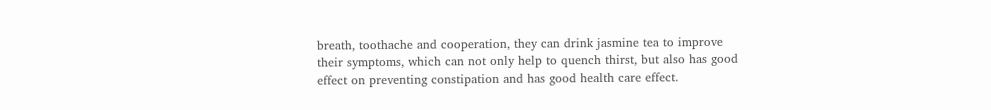breath, toothache and cooperation, they can drink jasmine tea to improve their symptoms, which can not only help to quench thirst, but also has good effect on preventing constipation and has good health care effect.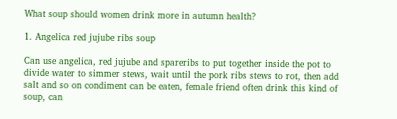What soup should women drink more in autumn health?

1. Angelica red jujube ribs soup

Can use angelica, red jujube and spareribs to put together inside the pot to divide water to simmer stews, wait until the pork ribs stews to rot, then add salt and so on condiment can be eaten, female friend often drink this kind of soup, can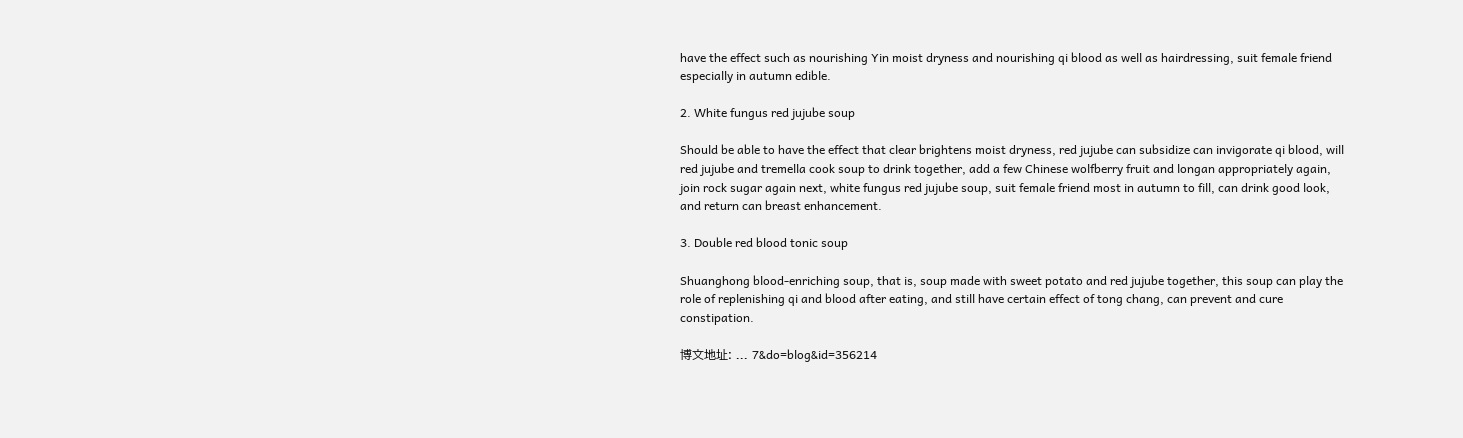have the effect such as nourishing Yin moist dryness and nourishing qi blood as well as hairdressing, suit female friend especially in autumn edible.

2. White fungus red jujube soup

Should be able to have the effect that clear brightens moist dryness, red jujube can subsidize can invigorate qi blood, will red jujube and tremella cook soup to drink together, add a few Chinese wolfberry fruit and longan appropriately again, join rock sugar again next, white fungus red jujube soup, suit female friend most in autumn to fill, can drink good look, and return can breast enhancement.

3. Double red blood tonic soup

Shuanghong blood-enriching soup, that is, soup made with sweet potato and red jujube together, this soup can play the role of replenishing qi and blood after eating, and still have certain effect of tong chang, can prevent and cure constipation.

博文地址: ... 7&do=blog&id=356214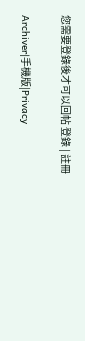您需要登錄後才可以回帖 登錄 | 註冊

Archiver|手機版|Privacy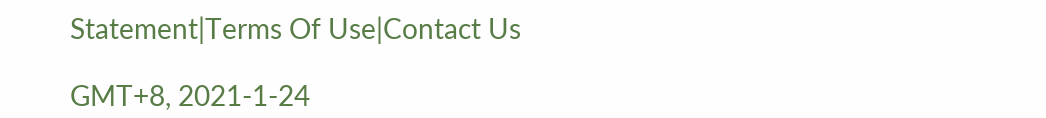Statement|Terms Of Use|Contact Us

GMT+8, 2021-1-24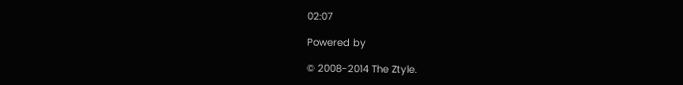02:07

Powered by

© 2008-2014 The Ztyle.